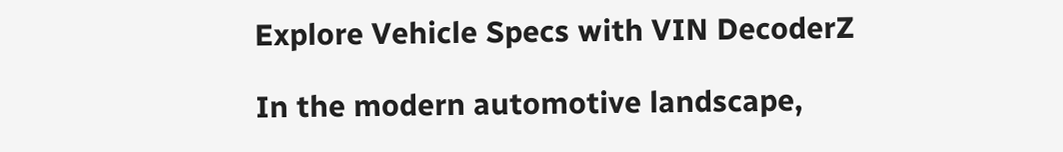Explore Vehicle Specs with VIN DecoderZ

In the modern automotive landscape,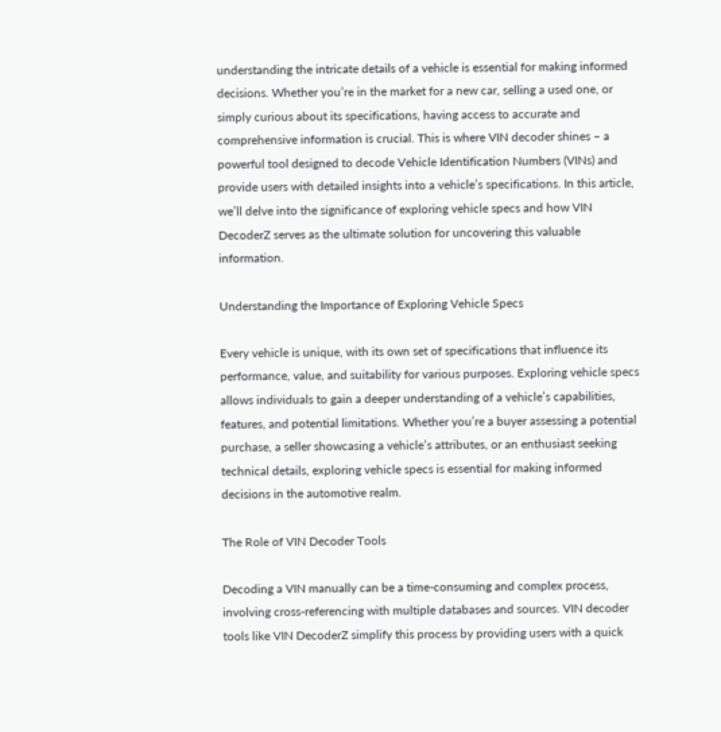understanding the intricate details of a vehicle is essential for making informed decisions. Whether you’re in the market for a new car, selling a used one, or simply curious about its specifications, having access to accurate and comprehensive information is crucial. This is where VIN decoder shines – a powerful tool designed to decode Vehicle Identification Numbers (VINs) and provide users with detailed insights into a vehicle’s specifications. In this article, we’ll delve into the significance of exploring vehicle specs and how VIN DecoderZ serves as the ultimate solution for uncovering this valuable information.

Understanding the Importance of Exploring Vehicle Specs

Every vehicle is unique, with its own set of specifications that influence its performance, value, and suitability for various purposes. Exploring vehicle specs allows individuals to gain a deeper understanding of a vehicle’s capabilities, features, and potential limitations. Whether you’re a buyer assessing a potential purchase, a seller showcasing a vehicle’s attributes, or an enthusiast seeking technical details, exploring vehicle specs is essential for making informed decisions in the automotive realm.

The Role of VIN Decoder Tools

Decoding a VIN manually can be a time-consuming and complex process, involving cross-referencing with multiple databases and sources. VIN decoder tools like VIN DecoderZ simplify this process by providing users with a quick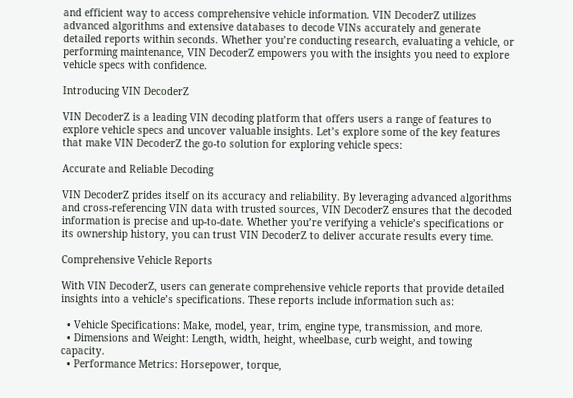and efficient way to access comprehensive vehicle information. VIN DecoderZ utilizes advanced algorithms and extensive databases to decode VINs accurately and generate detailed reports within seconds. Whether you’re conducting research, evaluating a vehicle, or performing maintenance, VIN DecoderZ empowers you with the insights you need to explore vehicle specs with confidence.

Introducing VIN DecoderZ

VIN DecoderZ is a leading VIN decoding platform that offers users a range of features to explore vehicle specs and uncover valuable insights. Let’s explore some of the key features that make VIN DecoderZ the go-to solution for exploring vehicle specs:

Accurate and Reliable Decoding

VIN DecoderZ prides itself on its accuracy and reliability. By leveraging advanced algorithms and cross-referencing VIN data with trusted sources, VIN DecoderZ ensures that the decoded information is precise and up-to-date. Whether you’re verifying a vehicle’s specifications or its ownership history, you can trust VIN DecoderZ to deliver accurate results every time.

Comprehensive Vehicle Reports

With VIN DecoderZ, users can generate comprehensive vehicle reports that provide detailed insights into a vehicle’s specifications. These reports include information such as:

  • Vehicle Specifications: Make, model, year, trim, engine type, transmission, and more.
  • Dimensions and Weight: Length, width, height, wheelbase, curb weight, and towing capacity.
  • Performance Metrics: Horsepower, torque,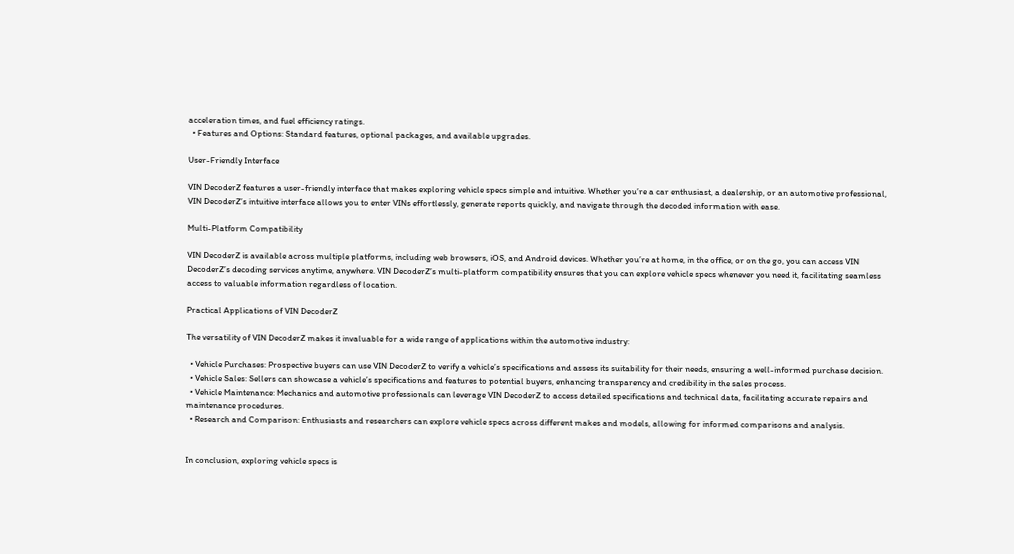acceleration times, and fuel efficiency ratings.
  • Features and Options: Standard features, optional packages, and available upgrades.

User-Friendly Interface

VIN DecoderZ features a user-friendly interface that makes exploring vehicle specs simple and intuitive. Whether you’re a car enthusiast, a dealership, or an automotive professional, VIN DecoderZ’s intuitive interface allows you to enter VINs effortlessly, generate reports quickly, and navigate through the decoded information with ease.

Multi-Platform Compatibility

VIN DecoderZ is available across multiple platforms, including web browsers, iOS, and Android devices. Whether you’re at home, in the office, or on the go, you can access VIN DecoderZ’s decoding services anytime, anywhere. VIN DecoderZ’s multi-platform compatibility ensures that you can explore vehicle specs whenever you need it, facilitating seamless access to valuable information regardless of location.

Practical Applications of VIN DecoderZ

The versatility of VIN DecoderZ makes it invaluable for a wide range of applications within the automotive industry:

  • Vehicle Purchases: Prospective buyers can use VIN DecoderZ to verify a vehicle’s specifications and assess its suitability for their needs, ensuring a well-informed purchase decision.
  • Vehicle Sales: Sellers can showcase a vehicle’s specifications and features to potential buyers, enhancing transparency and credibility in the sales process.
  • Vehicle Maintenance: Mechanics and automotive professionals can leverage VIN DecoderZ to access detailed specifications and technical data, facilitating accurate repairs and maintenance procedures.
  • Research and Comparison: Enthusiasts and researchers can explore vehicle specs across different makes and models, allowing for informed comparisons and analysis.


In conclusion, exploring vehicle specs is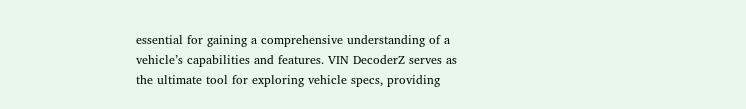essential for gaining a comprehensive understanding of a vehicle’s capabilities and features. VIN DecoderZ serves as the ultimate tool for exploring vehicle specs, providing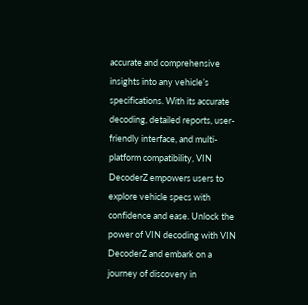accurate and comprehensive insights into any vehicle’s specifications. With its accurate decoding, detailed reports, user-friendly interface, and multi-platform compatibility, VIN DecoderZ empowers users to explore vehicle specs with confidence and ease. Unlock the power of VIN decoding with VIN DecoderZ and embark on a journey of discovery in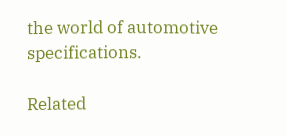the world of automotive specifications.

Related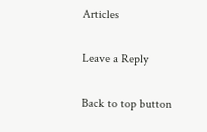Articles

Leave a Reply

Back to top button